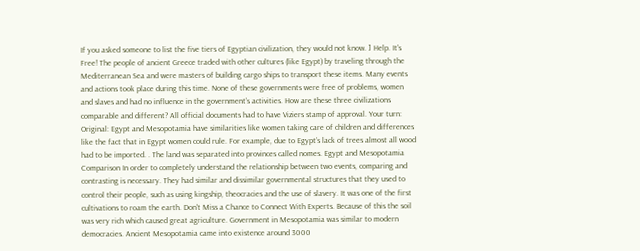If you asked someone to list the five tiers of Egyptian civilization, they would not know. ] Help. It's Free! The people of ancient Greece traded with other cultures (like Egypt) by traveling through the Mediterranean Sea and were masters of building cargo ships to transport these items. Many events and actions took place during this time. None of these governments were free of problems, women and slaves and had no influence in the government’s activities. How are these three civilizations comparable and different? All official documents had to have Viziers stamp of approval. Your turn: Original: Egypt and Mesopotamia have similarities like women taking care of children and differences like the fact that in Egypt women could rule. For example, due to Egypt’s lack of trees almost all wood had to be imported. . The land was separated into provinces called nomes. Egypt and Mesopotamia Comparison In order to completely understand the relationship between two events, comparing and contrasting is necessary. They had similar and dissimilar governmental structures that they used to control their people, such as using kingship, theocracies and the use of slavery. It was one of the first cultivations to roam the earth. Don't Miss a Chance to Connect With Experts. Because of this the soil was very rich which caused great agriculture. Government in Mesopotamia was similar to modern democracies. Ancient Mesopotamia came into existence around 3000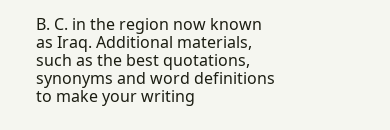B. C. in the region now known as Iraq. Additional materials, such as the best quotations, synonyms and word definitions to make your writing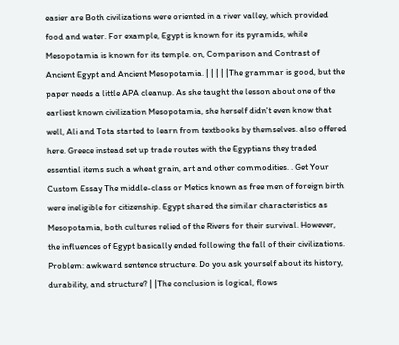easier are Both civilizations were oriented in a river valley, which provided food and water. For example, Egypt is known for its pyramids, while Mesopotamia is known for its temple. on, Comparison and Contrast of Ancient Egypt and Ancient Mesopotamia. | | | | |The grammar is good, but the paper needs a little APA cleanup. As she taught the lesson about one of the earliest known civilization Mesopotamia, she herself didn't even know that well, Ali and Tota started to learn from textbooks by themselves. also offered here. Greece instead set up trade routes with the Egyptians they traded essential items such a wheat grain, art and other commodities. . Get Your Custom Essay The middle-class or Metics known as free men of foreign birth were ineligible for citizenship. Egypt shared the similar characteristics as Mesopotamia, both cultures relied of the Rivers for their survival. However, the influences of Egypt basically ended following the fall of their civilizations. Problem: awkward sentence structure. Do you ask yourself about its history, durability, and structure? | |The conclusion is logical, flows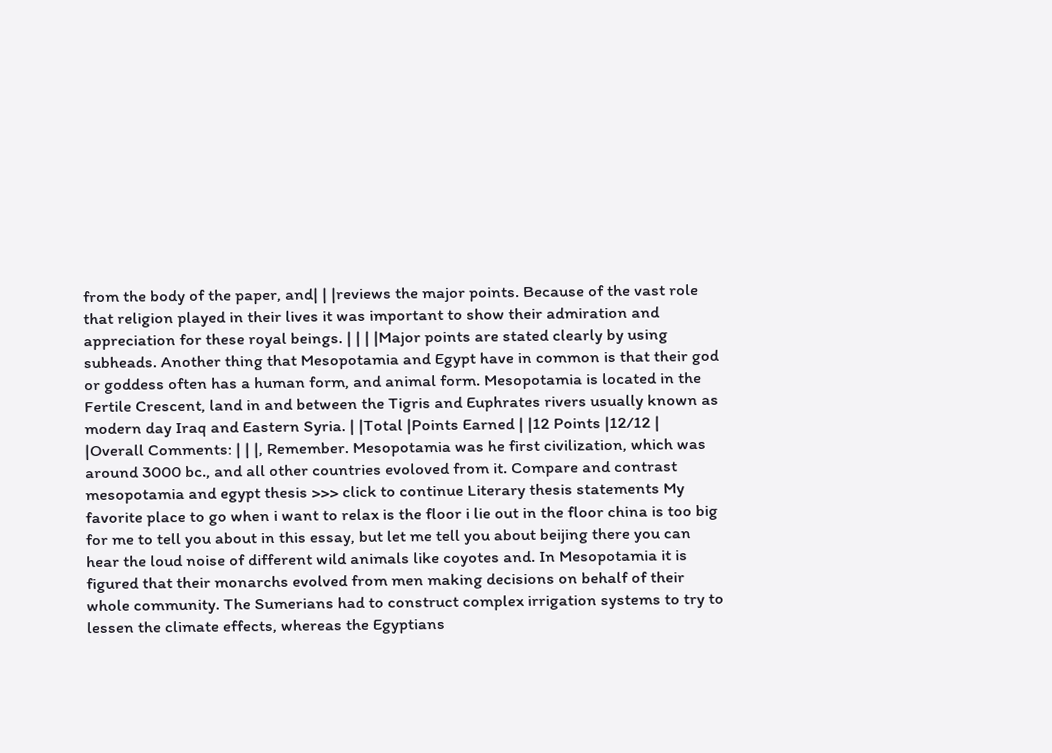from the body of the paper, and| | |reviews the major points. Because of the vast role that religion played in their lives it was important to show their admiration and appreciation for these royal beings. | | | |Major points are stated clearly by using subheads. Another thing that Mesopotamia and Egypt have in common is that their god or goddess often has a human form, and animal form. Mesopotamia is located in the Fertile Crescent, land in and between the Tigris and Euphrates rivers usually known as modern day Iraq and Eastern Syria. | |Total |Points Earned | |12 Points |12/12 | |Overall Comments: | | |, Remember. Mesopotamia was he first civilization, which was around 3000 bc., and all other countries evoloved from it. Compare and contrast mesopotamia and egypt thesis >>> click to continue Literary thesis statements My favorite place to go when i want to relax is the floor i lie out in the floor china is too big for me to tell you about in this essay, but let me tell you about beijing there you can hear the loud noise of different wild animals like coyotes and. In Mesopotamia it is figured that their monarchs evolved from men making decisions on behalf of their whole community. The Sumerians had to construct complex irrigation systems to try to lessen the climate effects, whereas the Egyptians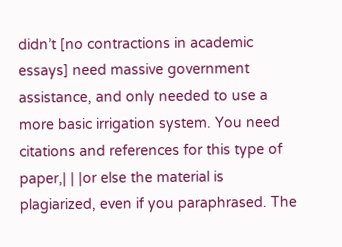didn’t [no contractions in academic essays] need massive government assistance, and only needed to use a more basic irrigation system. You need citations and references for this type of paper,| | |or else the material is plagiarized, even if you paraphrased. The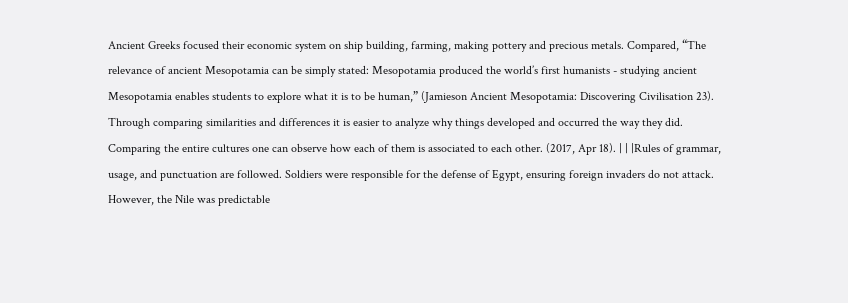Ancient Greeks focused their economic system on ship building, farming, making pottery and precious metals. Compared, “The relevance of ancient Mesopotamia can be simply stated: Mesopotamia produced the world’s first humanists - studying ancient Mesopotamia enables students to explore what it is to be human,” (Jamieson Ancient Mesopotamia: Discovering Civilisation 23). Through comparing similarities and differences it is easier to analyze why things developed and occurred the way they did. Comparing the entire cultures one can observe how each of them is associated to each other. (2017, Apr 18). | | |Rules of grammar, usage, and punctuation are followed. Soldiers were responsible for the defense of Egypt, ensuring foreign invaders do not attack. However, the Nile was predictable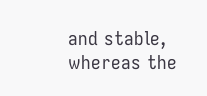and stable, whereas the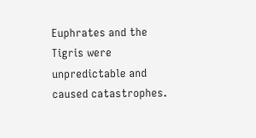Euphrates and the Tigris were unpredictable and caused catastrophes.